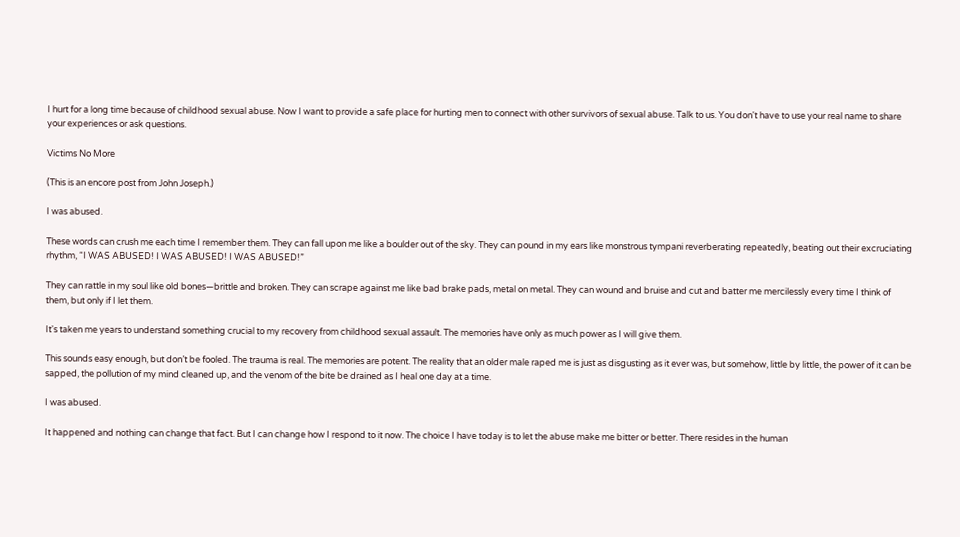I hurt for a long time because of childhood sexual abuse. Now I want to provide a safe place for hurting men to connect with other survivors of sexual abuse. Talk to us. You don't have to use your real name to share your experiences or ask questions.

Victims No More

(This is an encore post from John Joseph.)

I was abused.

These words can crush me each time I remember them. They can fall upon me like a boulder out of the sky. They can pound in my ears like monstrous tympani reverberating repeatedly, beating out their excruciating rhythm, “I WAS ABUSED! I WAS ABUSED! I WAS ABUSED!”

They can rattle in my soul like old bones—brittle and broken. They can scrape against me like bad brake pads, metal on metal. They can wound and bruise and cut and batter me mercilessly every time I think of them, but only if I let them.

It's taken me years to understand something crucial to my recovery from childhood sexual assault. The memories have only as much power as I will give them.

This sounds easy enough, but don’t be fooled. The trauma is real. The memories are potent. The reality that an older male raped me is just as disgusting as it ever was, but somehow, little by little, the power of it can be sapped, the pollution of my mind cleaned up, and the venom of the bite be drained as I heal one day at a time.

I was abused.

It happened and nothing can change that fact. But I can change how I respond to it now. The choice I have today is to let the abuse make me bitter or better. There resides in the human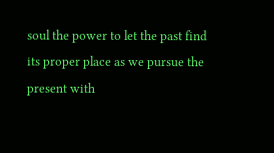soul the power to let the past find its proper place as we pursue the present with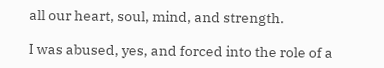all our heart, soul, mind, and strength.

I was abused, yes, and forced into the role of a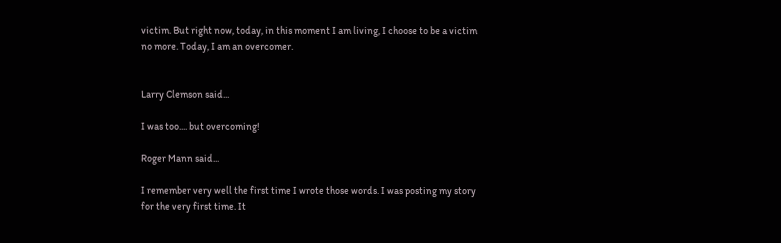victim. But right now, today, in this moment I am living, I choose to be a victim no more. Today, I am an overcomer.


Larry Clemson said...

I was too.... but overcoming!

Roger Mann said...

I remember very well the first time I wrote those words. I was posting my story for the very first time. It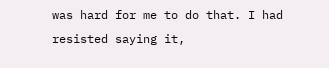was hard for me to do that. I had resisted saying it,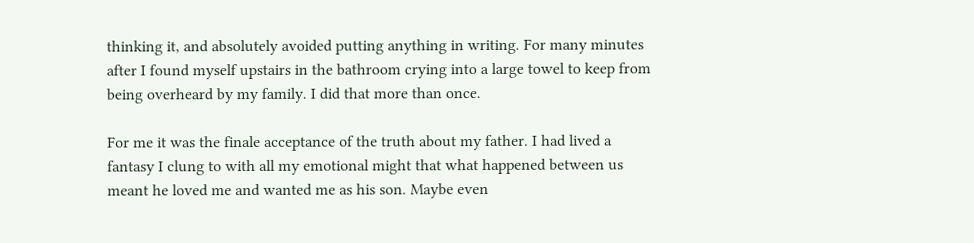thinking it, and absolutely avoided putting anything in writing. For many minutes after I found myself upstairs in the bathroom crying into a large towel to keep from being overheard by my family. I did that more than once.

For me it was the finale acceptance of the truth about my father. I had lived a fantasy I clung to with all my emotional might that what happened between us meant he loved me and wanted me as his son. Maybe even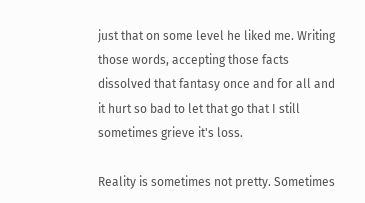just that on some level he liked me. Writing those words, accepting those facts dissolved that fantasy once and for all and it hurt so bad to let that go that I still sometimes grieve it's loss.

Reality is sometimes not pretty. Sometimes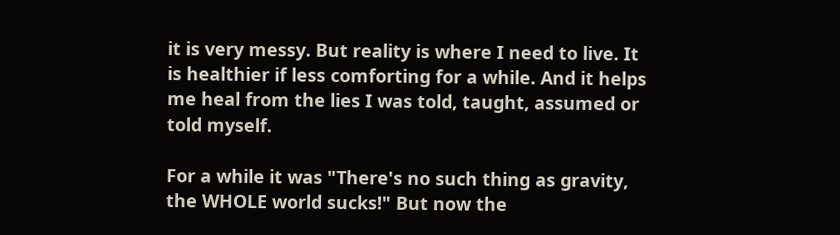it is very messy. But reality is where I need to live. It is healthier if less comforting for a while. And it helps me heal from the lies I was told, taught, assumed or told myself.

For a while it was "There's no such thing as gravity, the WHOLE world sucks!" But now the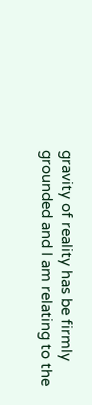gravity of reality has be firmly grounded and I am relating to the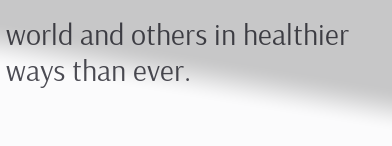world and others in healthier ways than ever.